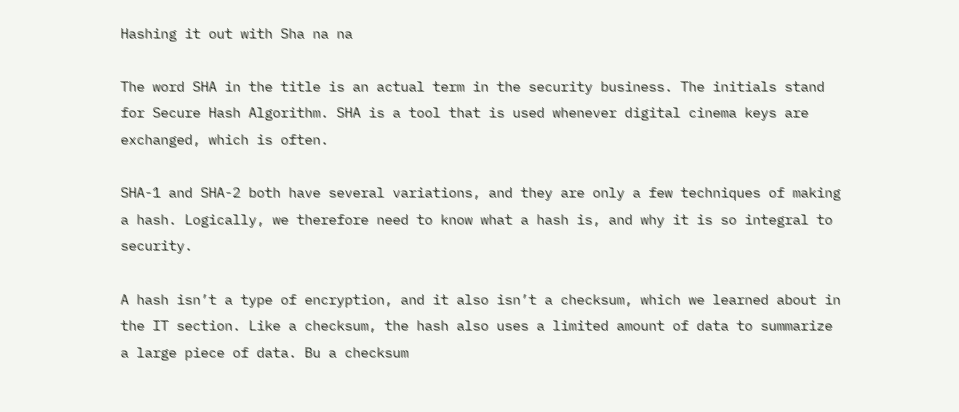Hashing it out with Sha na na

The word SHA in the title is an actual term in the security business. The initials stand for Secure Hash Algorithm. SHA is a tool that is used whenever digital cinema keys are exchanged, which is often.

SHA-1 and SHA-2 both have several variations, and they are only a few techniques of making a hash. Logically, we therefore need to know what a hash is, and why it is so integral to security.

A hash isn’t a type of encryption, and it also isn’t a checksum, which we learned about in the IT section. Like a checksum, the hash also uses a limited amount of data to summarize a large piece of data. Bu a checksum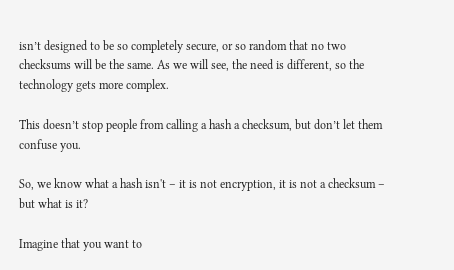isn’t designed to be so completely secure, or so random that no two checksums will be the same. As we will see, the need is different, so the technology gets more complex.

This doesn’t stop people from calling a hash a checksum, but don’t let them confuse you.

So, we know what a hash isn't – it is not encryption, it is not a checksum – but what is it?

Imagine that you want to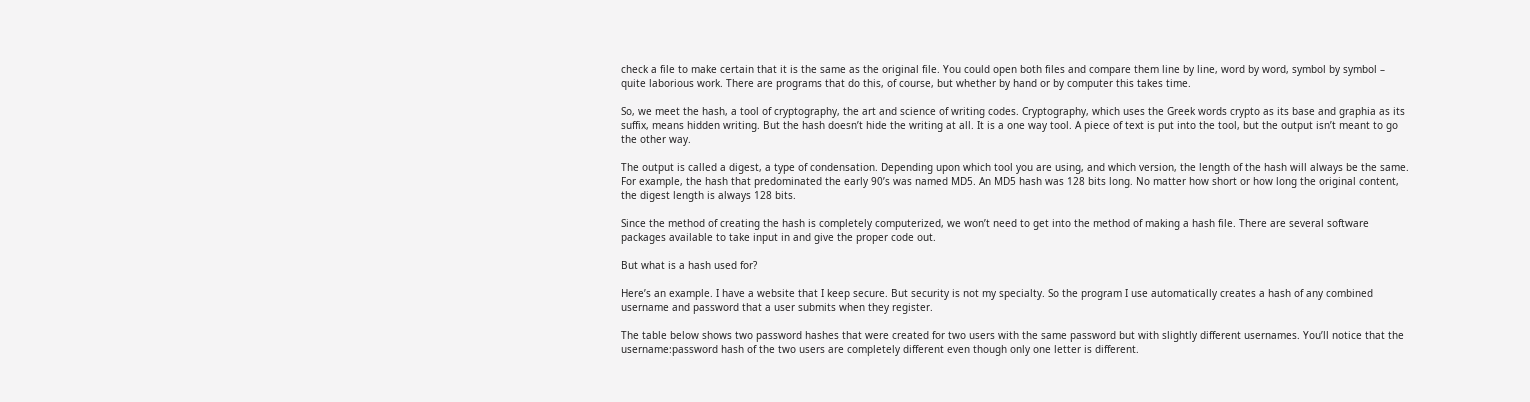check a file to make certain that it is the same as the original file. You could open both files and compare them line by line, word by word, symbol by symbol – quite laborious work. There are programs that do this, of course, but whether by hand or by computer this takes time.

So, we meet the hash, a tool of cryptography, the art and science of writing codes. Cryptography, which uses the Greek words crypto as its base and graphia as its suffix, means hidden writing. But the hash doesn’t hide the writing at all. It is a one way tool. A piece of text is put into the tool, but the output isn’t meant to go the other way.

The output is called a digest, a type of condensation. Depending upon which tool you are using, and which version, the length of the hash will always be the same. For example, the hash that predominated the early 90’s was named MD5. An MD5 hash was 128 bits long. No matter how short or how long the original content, the digest length is always 128 bits.

Since the method of creating the hash is completely computerized, we won’t need to get into the method of making a hash file. There are several software packages available to take input in and give the proper code out.

But what is a hash used for?

Here’s an example. I have a website that I keep secure. But security is not my specialty. So the program I use automatically creates a hash of any combined username and password that a user submits when they register.

The table below shows two password hashes that were created for two users with the same password but with slightly different usernames. You’ll notice that the username:password hash of the two users are completely different even though only one letter is different.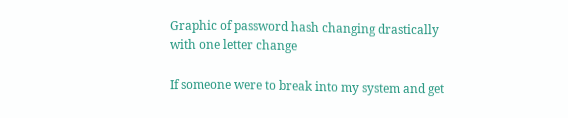Graphic of password hash changing drastically with one letter change

If someone were to break into my system and get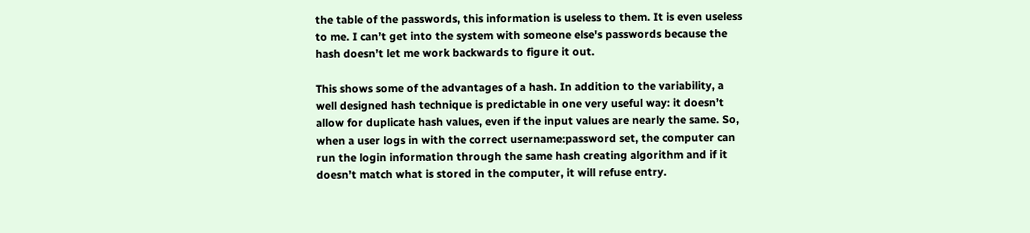the table of the passwords, this information is useless to them. It is even useless to me. I can’t get into the system with someone else's passwords because the hash doesn’t let me work backwards to figure it out.

This shows some of the advantages of a hash. In addition to the variability, a well designed hash technique is predictable in one very useful way: it doesn’t allow for duplicate hash values, even if the input values are nearly the same. So, when a user logs in with the correct username:password set, the computer can run the login information through the same hash creating algorithm and if it doesn’t match what is stored in the computer, it will refuse entry.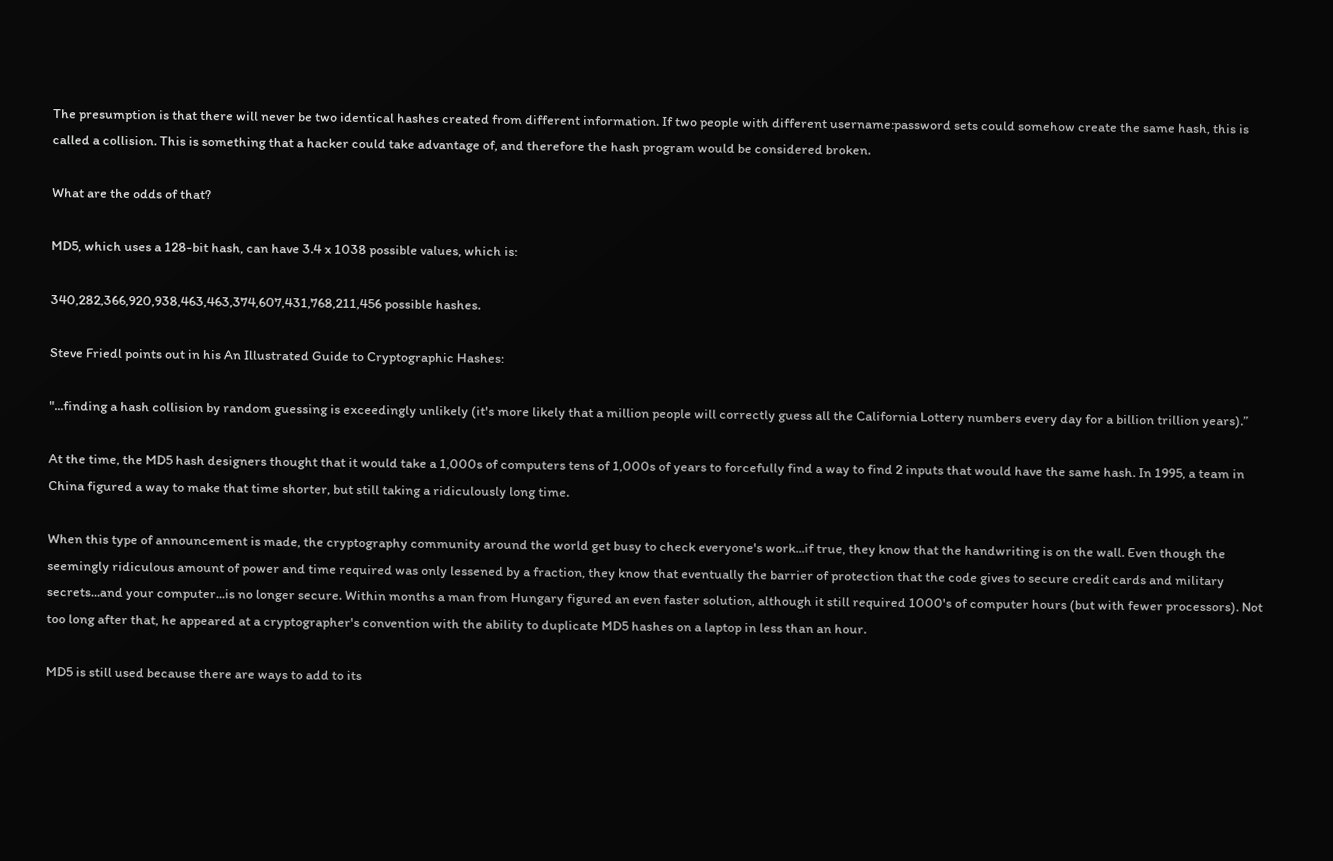The presumption is that there will never be two identical hashes created from different information. If two people with different username:password sets could somehow create the same hash, this is called a collision. This is something that a hacker could take advantage of, and therefore the hash program would be considered broken.

What are the odds of that?

MD5, which uses a 128-bit hash, can have 3.4 x 1038 possible values, which is:

340,282,366,920,938,463,463,374,607,431,768,211,456 possible hashes.

Steve Friedl points out in his An Illustrated Guide to Cryptographic Hashes:

"...finding a hash collision by random guessing is exceedingly unlikely (it's more likely that a million people will correctly guess all the California Lottery numbers every day for a billion trillion years).”

At the time, the MD5 hash designers thought that it would take a 1,000s of computers tens of 1,000s of years to forcefully find a way to find 2 inputs that would have the same hash. In 1995, a team in China figured a way to make that time shorter, but still taking a ridiculously long time.

When this type of announcement is made, the cryptography community around the world get busy to check everyone's work...if true, they know that the handwriting is on the wall. Even though the seemingly ridiculous amount of power and time required was only lessened by a fraction, they know that eventually the barrier of protection that the code gives to secure credit cards and military secrets...and your computer...is no longer secure. Within months a man from Hungary figured an even faster solution, although it still required 1000's of computer hours (but with fewer processors). Not too long after that, he appeared at a cryptographer's convention with the ability to duplicate MD5 hashes on a laptop in less than an hour.

MD5 is still used because there are ways to add to its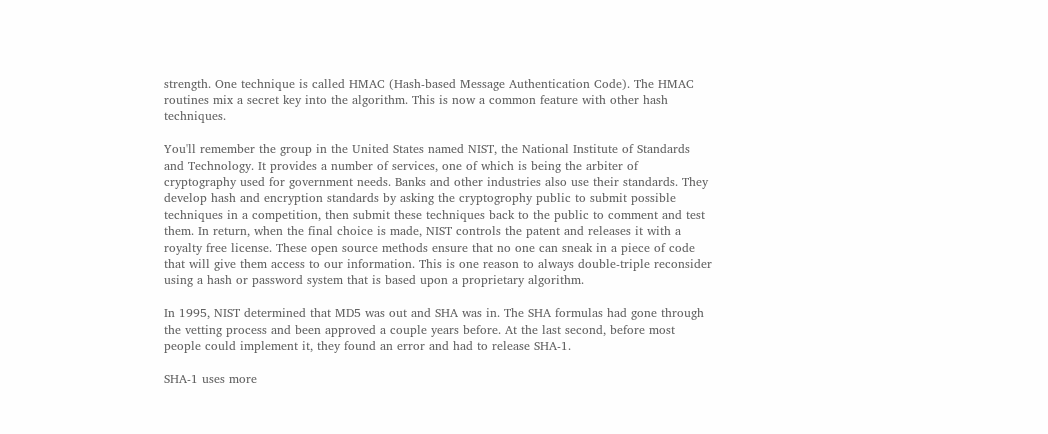strength. One technique is called HMAC (Hash-based Message Authentication Code). The HMAC routines mix a secret key into the algorithm. This is now a common feature with other hash techniques.

You'll remember the group in the United States named NIST, the National Institute of Standards and Technology. It provides a number of services, one of which is being the arbiter of cryptography used for government needs. Banks and other industries also use their standards. They develop hash and encryption standards by asking the cryptogrophy public to submit possible techniques in a competition, then submit these techniques back to the public to comment and test them. In return, when the final choice is made, NIST controls the patent and releases it with a royalty free license. These open source methods ensure that no one can sneak in a piece of code that will give them access to our information. This is one reason to always double-triple reconsider using a hash or password system that is based upon a proprietary algorithm.

In 1995, NIST determined that MD5 was out and SHA was in. The SHA formulas had gone through the vetting process and been approved a couple years before. At the last second, before most people could implement it, they found an error and had to release SHA-1.

SHA-1 uses more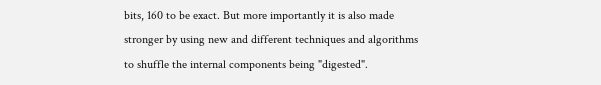bits, 160 to be exact. But more importantly it is also made stronger by using new and different techniques and algorithms to shuffle the internal components being "digested".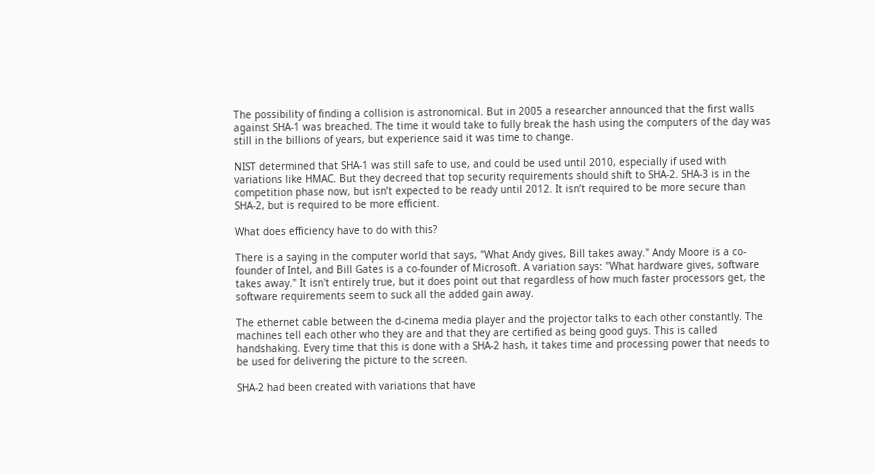The possibility of finding a collision is astronomical. But in 2005 a researcher announced that the first walls against SHA-1 was breached. The time it would take to fully break the hash using the computers of the day was still in the billions of years, but experience said it was time to change.

NIST determined that SHA-1 was still safe to use, and could be used until 2010, especially if used with variations like HMAC. But they decreed that top security requirements should shift to SHA-2. SHA-3 is in the competition phase now, but isn’t expected to be ready until 2012. It isn’t required to be more secure than SHA-2, but is required to be more efficient.

What does efficiency have to do with this?

There is a saying in the computer world that says, "What Andy gives, Bill takes away." Andy Moore is a co-founder of Intel, and Bill Gates is a co-founder of Microsoft. A variation says: "What hardware gives, software takes away." It isn't entirely true, but it does point out that regardless of how much faster processors get, the software requirements seem to suck all the added gain away.

The ethernet cable between the d-cinema media player and the projector talks to each other constantly. The machines tell each other who they are and that they are certified as being good guys. This is called handshaking. Every time that this is done with a SHA-2 hash, it takes time and processing power that needs to be used for delivering the picture to the screen.

SHA-2 had been created with variations that have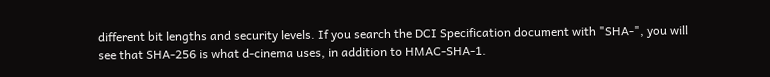different bit lengths and security levels. If you search the DCI Specification document with "SHA-", you will see that SHA-256 is what d-cinema uses, in addition to HMAC-SHA-1.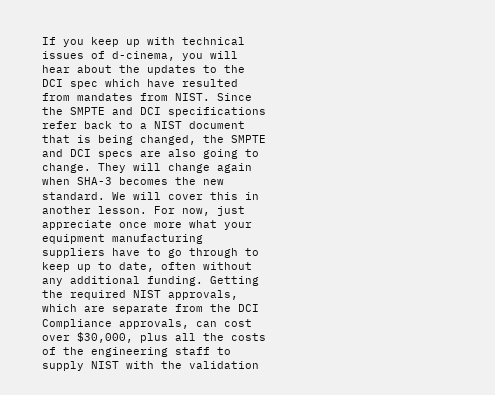If you keep up with technical issues of d-cinema, you will hear about the updates to the DCI spec which have resulted from mandates from NIST. Since the SMPTE and DCI specifications refer back to a NIST document that is being changed, the SMPTE and DCI specs are also going to change. They will change again when SHA-3 becomes the new standard. We will cover this in another lesson. For now, just appreciate once more what your equipment manufacturing suppliers have to go through to keep up to date, often without any additional funding. Getting the required NIST approvals, which are separate from the DCI Compliance approvals, can cost over $30,000, plus all the costs of the engineering staff to supply NIST with the validation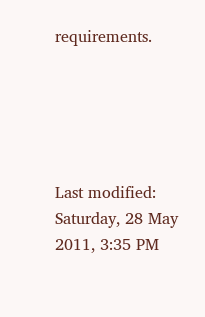requirements.





Last modified: Saturday, 28 May 2011, 3:35 PM